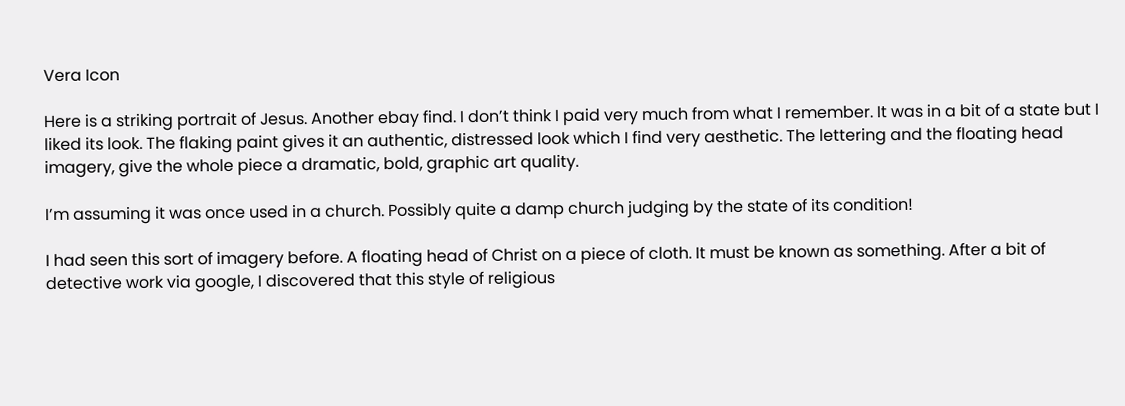Vera Icon

Here is a striking portrait of Jesus. Another ebay find. I don’t think I paid very much from what I remember. It was in a bit of a state but I liked its look. The flaking paint gives it an authentic, distressed look which I find very aesthetic. The lettering and the floating head imagery, give the whole piece a dramatic, bold, graphic art quality.

I’m assuming it was once used in a church. Possibly quite a damp church judging by the state of its condition!

I had seen this sort of imagery before. A floating head of Christ on a piece of cloth. It must be known as something. After a bit of detective work via google, I discovered that this style of religious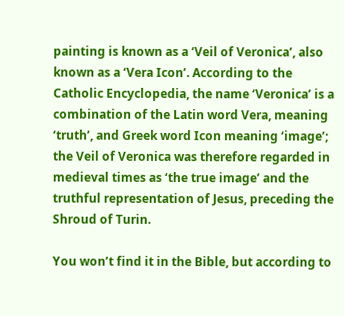painting is known as a ‘Veil of Veronica’, also known as a ‘Vera Icon’. According to the Catholic Encyclopedia, the name ‘Veronica’ is a combination of the Latin word Vera, meaning ‘truth’, and Greek word Icon meaning ‘image’; the Veil of Veronica was therefore regarded in medieval times as ‘the true image’ and the truthful representation of Jesus, preceding the Shroud of Turin.

You won’t find it in the Bible, but according to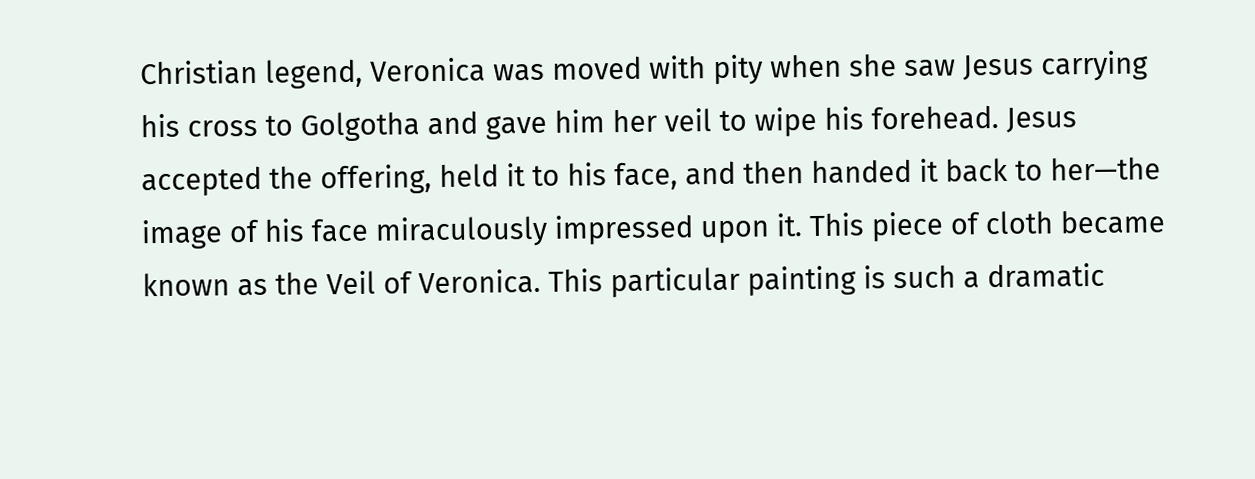Christian legend, Veronica was moved with pity when she saw Jesus carrying his cross to Golgotha and gave him her veil to wipe his forehead. Jesus accepted the offering, held it to his face, and then handed it back to her—the image of his face miraculously impressed upon it. This piece of cloth became known as the Veil of Veronica. This particular painting is such a dramatic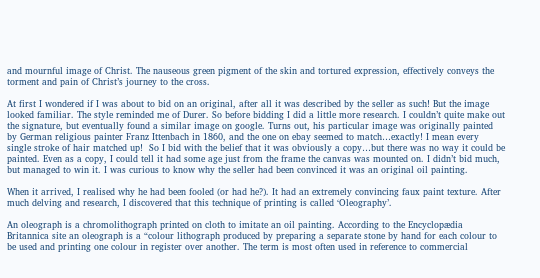and mournful image of Christ. The nauseous green pigment of the skin and tortured expression, effectively conveys the torment and pain of Christ’s journey to the cross.

At first I wondered if I was about to bid on an original, after all it was described by the seller as such! But the image looked familiar. The style reminded me of Durer. So before bidding I did a little more research. I couldn’t quite make out the signature, but eventually found a similar image on google. Turns out, his particular image was originally painted by German religious painter Franz Ittenbach in 1860, and the one on ebay seemed to match…exactly! I mean every single stroke of hair matched up!  So I bid with the belief that it was obviously a copy…but there was no way it could be painted. Even as a copy, I could tell it had some age just from the frame the canvas was mounted on. I didn’t bid much, but managed to win it. I was curious to know why the seller had been convinced it was an original oil painting.

When it arrived, I realised why he had been fooled (or had he?). It had an extremely convincing faux paint texture. After much delving and research, I discovered that this technique of printing is called ‘Oleography’.

An oleograph is a chromolithograph printed on cloth to imitate an oil painting. According to the Encyclopædia Britannica site an oleograph is a “colour lithograph produced by preparing a separate stone by hand for each colour to be used and printing one colour in register over another. The term is most often used in reference to commercial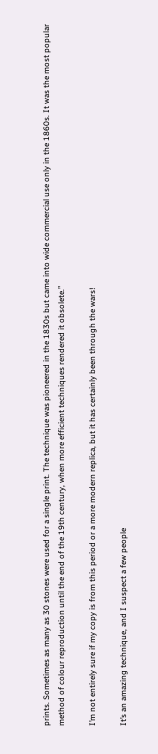prints. Sometimes as many as 30 stones were used for a single print. The technique was pioneered in the 1830s but came into wide commercial use only in the 1860s. It was the most popular method of colour reproduction until the end of the 19th century, when more efficient techniques rendered it obsolete.”

I’m not entirely sure if my copy is from this period or a more modern replica, but it has certainly been through the wars!

It’s an amazing technique, and I suspect a few people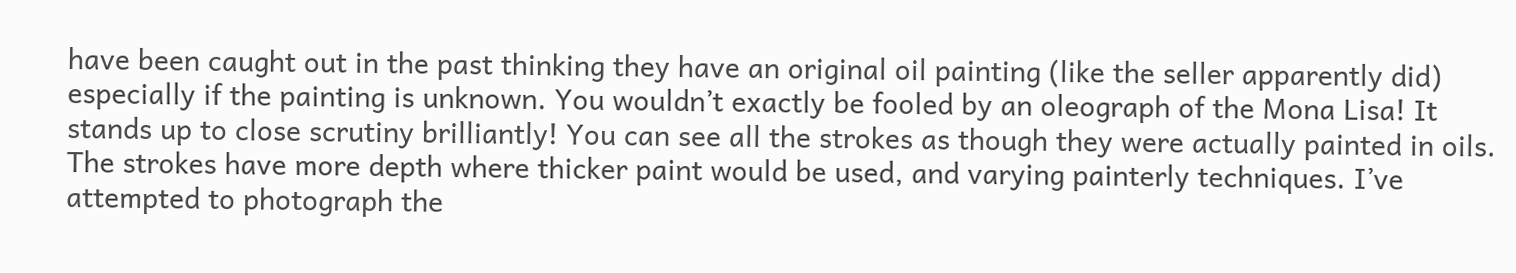have been caught out in the past thinking they have an original oil painting (like the seller apparently did) especially if the painting is unknown. You wouldn’t exactly be fooled by an oleograph of the Mona Lisa! It stands up to close scrutiny brilliantly! You can see all the strokes as though they were actually painted in oils. The strokes have more depth where thicker paint would be used, and varying painterly techniques. I’ve attempted to photograph the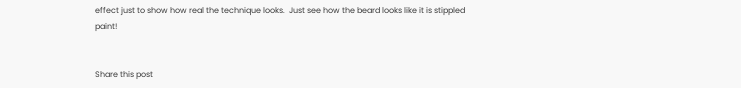effect just to show how real the technique looks.  Just see how the beard looks like it is stippled paint!


Share this post